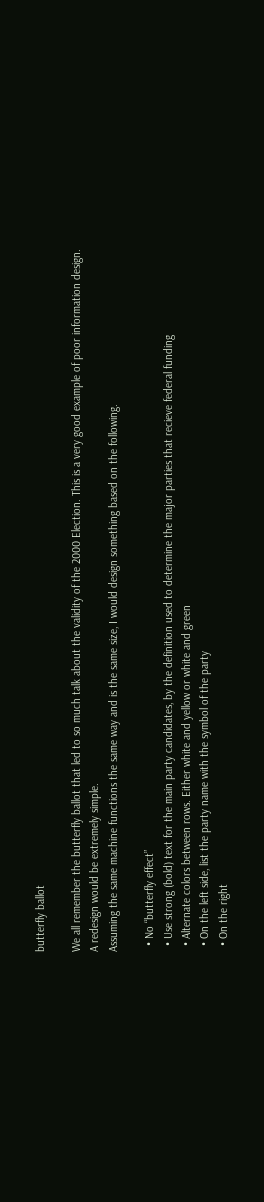butterfly ballot

We all remember the butterfly ballot that led to so much talk about the validity of the 2000 Election. This is a very good example of poor information design.
A redesign would be extremely simple.
Assuming the same machine functions the same way and is the same size, I would design something based on the following.

  • No “butterfly effect”
  • Use strong (bold) text for the main party candidates, by the definition used to determine the major parties that recieve federal funding
  • Alternate colors between rows. Either white and yellow or white and green
  • On the left side, list the party name with the symbol of the party
  • On the right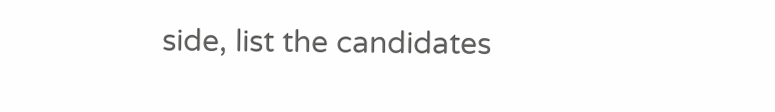side, list the candidates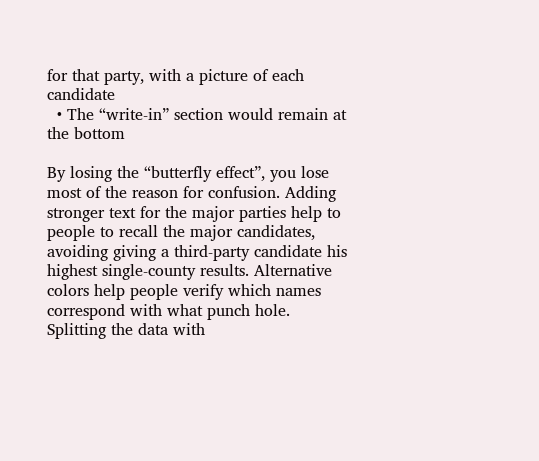for that party, with a picture of each candidate
  • The “write-in” section would remain at the bottom

By losing the “butterfly effect”, you lose most of the reason for confusion. Adding stronger text for the major parties help to people to recall the major candidates, avoiding giving a third-party candidate his highest single-county results. Alternative colors help people verify which names correspond with what punch hole. Splitting the data with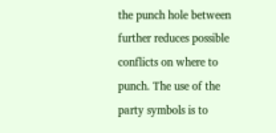the punch hole between further reduces possible conflicts on where to punch. The use of the party symbols is to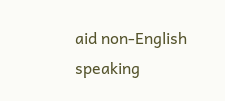aid non-English speaking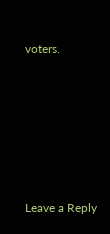voters.






Leave a Reply